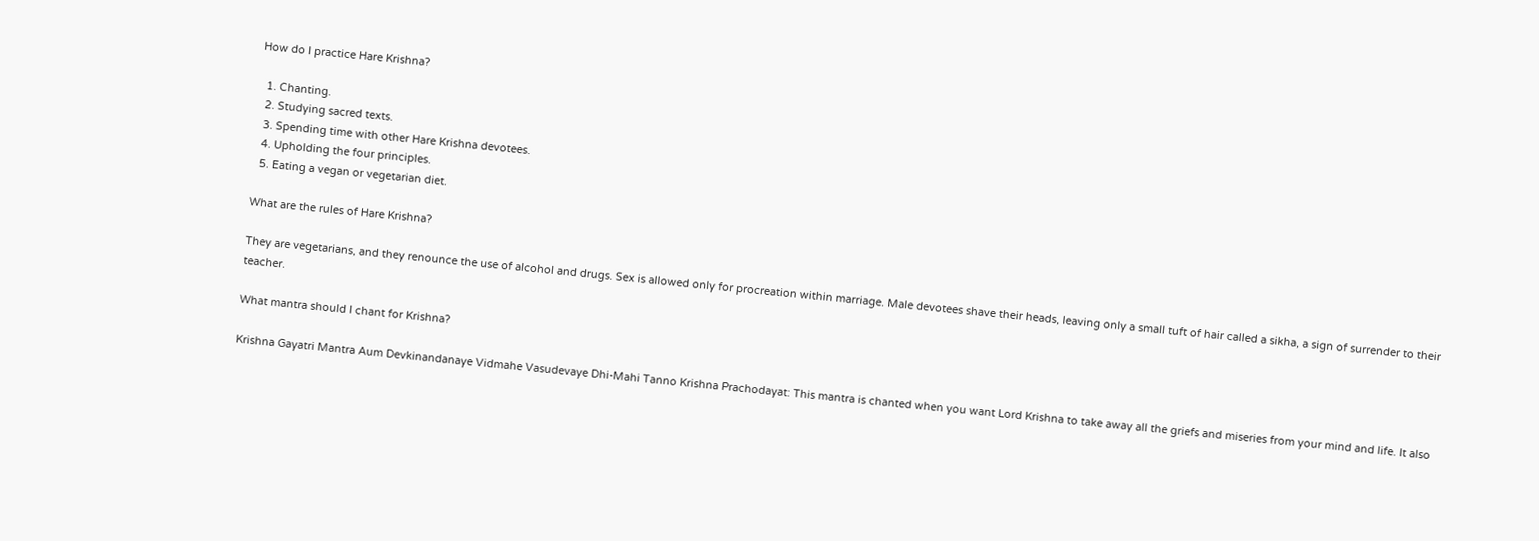How do I practice Hare Krishna?

  1. Chanting.
  2. Studying sacred texts.
  3. Spending time with other Hare Krishna devotees.
  4. Upholding the four principles.
  5. Eating a vegan or vegetarian diet.

What are the rules of Hare Krishna?

They are vegetarians, and they renounce the use of alcohol and drugs. Sex is allowed only for procreation within marriage. Male devotees shave their heads, leaving only a small tuft of hair called a sikha, a sign of surrender to their teacher.

What mantra should I chant for Krishna?

Krishna Gayatri Mantra Aum Devkinandanaye Vidmahe Vasudevaye Dhi-Mahi Tanno Krishna Prachodayat: This mantra is chanted when you want Lord Krishna to take away all the griefs and miseries from your mind and life. It also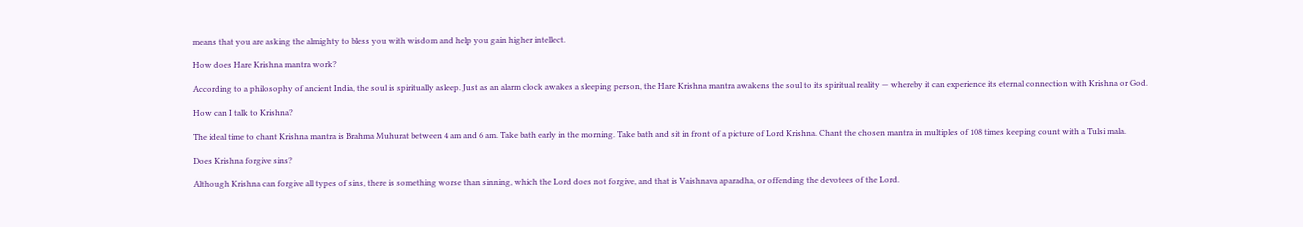means that you are asking the almighty to bless you with wisdom and help you gain higher intellect.

How does Hare Krishna mantra work?

According to a philosophy of ancient India, the soul is spiritually asleep. Just as an alarm clock awakes a sleeping person, the Hare Krishna mantra awakens the soul to its spiritual reality — whereby it can experience its eternal connection with Krishna or God.

How can I talk to Krishna?

The ideal time to chant Krishna mantra is Brahma Muhurat between 4 am and 6 am. Take bath early in the morning. Take bath and sit in front of a picture of Lord Krishna. Chant the chosen mantra in multiples of 108 times keeping count with a Tulsi mala.

Does Krishna forgive sins?

Although Krishna can forgive all types of sins, there is something worse than sinning, which the Lord does not forgive, and that is Vaishnava aparadha, or offending the devotees of the Lord.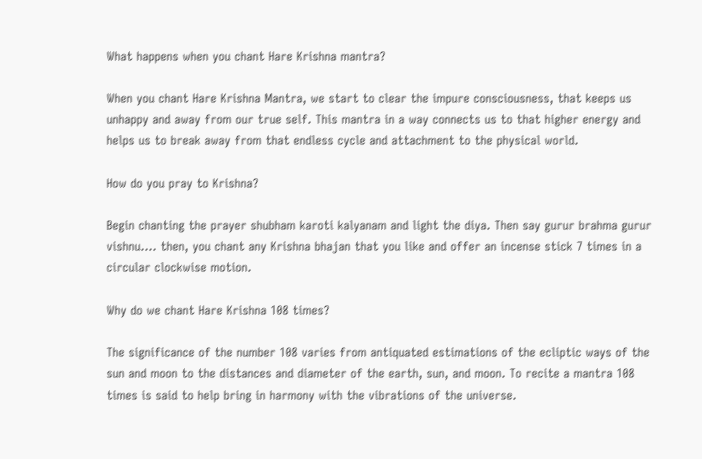What happens when you chant Hare Krishna mantra?

When you chant Hare Krishna Mantra, we start to clear the impure consciousness, that keeps us unhappy and away from our true self. This mantra in a way connects us to that higher energy and helps us to break away from that endless cycle and attachment to the physical world.

How do you pray to Krishna?

Begin chanting the prayer shubham karoti kalyanam and light the diya. Then say gurur brahma gurur vishnu…. then, you chant any Krishna bhajan that you like and offer an incense stick 7 times in a circular clockwise motion.

Why do we chant Hare Krishna 108 times?

The significance of the number 108 varies from antiquated estimations of the ecliptic ways of the sun and moon to the distances and diameter of the earth, sun, and moon. To recite a mantra 108 times is said to help bring in harmony with the vibrations of the universe.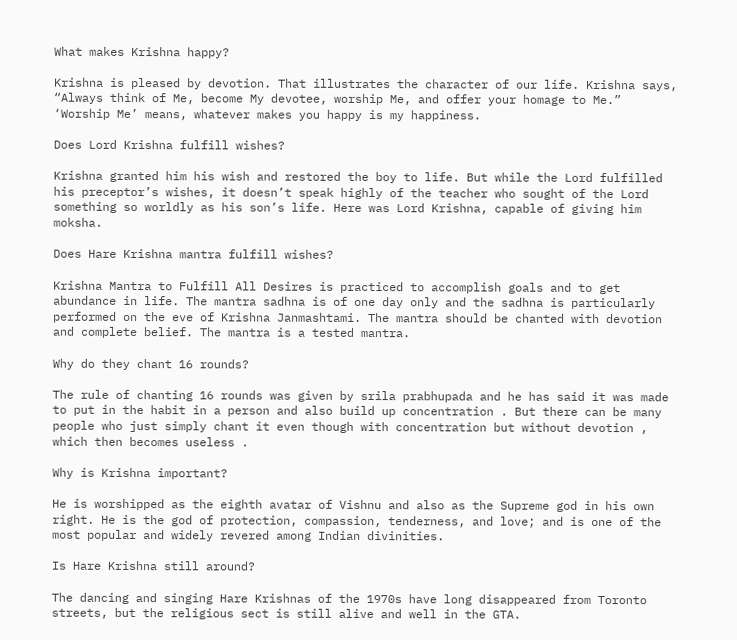What makes Krishna happy?

Krishna is pleased by devotion. That illustrates the character of our life. Krishna says, “Always think of Me, become My devotee, worship Me, and offer your homage to Me.” ‘Worship Me’ means, whatever makes you happy is my happiness.

Does Lord Krishna fulfill wishes?

Krishna granted him his wish and restored the boy to life. But while the Lord fulfilled his preceptor’s wishes, it doesn’t speak highly of the teacher who sought of the Lord something so worldly as his son’s life. Here was Lord Krishna, capable of giving him moksha.

Does Hare Krishna mantra fulfill wishes?

Krishna Mantra to Fulfill All Desires is practiced to accomplish goals and to get abundance in life. The mantra sadhna is of one day only and the sadhna is particularly performed on the eve of Krishna Janmashtami. The mantra should be chanted with devotion and complete belief. The mantra is a tested mantra.

Why do they chant 16 rounds?

The rule of chanting 16 rounds was given by srila prabhupada and he has said it was made to put in the habit in a person and also build up concentration . But there can be many people who just simply chant it even though with concentration but without devotion , which then becomes useless .

Why is Krishna important?

He is worshipped as the eighth avatar of Vishnu and also as the Supreme god in his own right. He is the god of protection, compassion, tenderness, and love; and is one of the most popular and widely revered among Indian divinities.

Is Hare Krishna still around?

The dancing and singing Hare Krishnas of the 1970s have long disappeared from Toronto streets, but the religious sect is still alive and well in the GTA.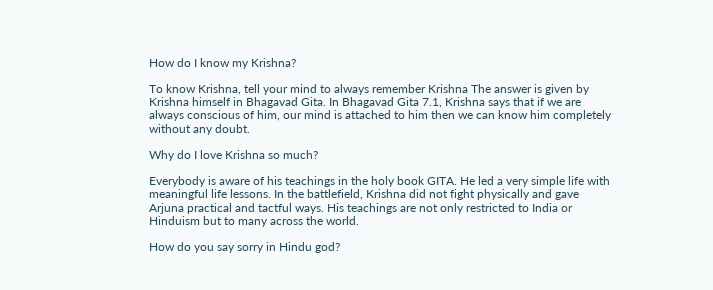How do I know my Krishna?

To know Krishna, tell your mind to always remember Krishna The answer is given by Krishna himself in Bhagavad Gita. In Bhagavad Gita 7.1, Krishna says that if we are always conscious of him, our mind is attached to him then we can know him completely without any doubt.

Why do I love Krishna so much?

Everybody is aware of his teachings in the holy book GITA. He led a very simple life with meaningful life lessons. In the battlefield, Krishna did not fight physically and gave Arjuna practical and tactful ways. His teachings are not only restricted to India or Hinduism but to many across the world.

How do you say sorry in Hindu god?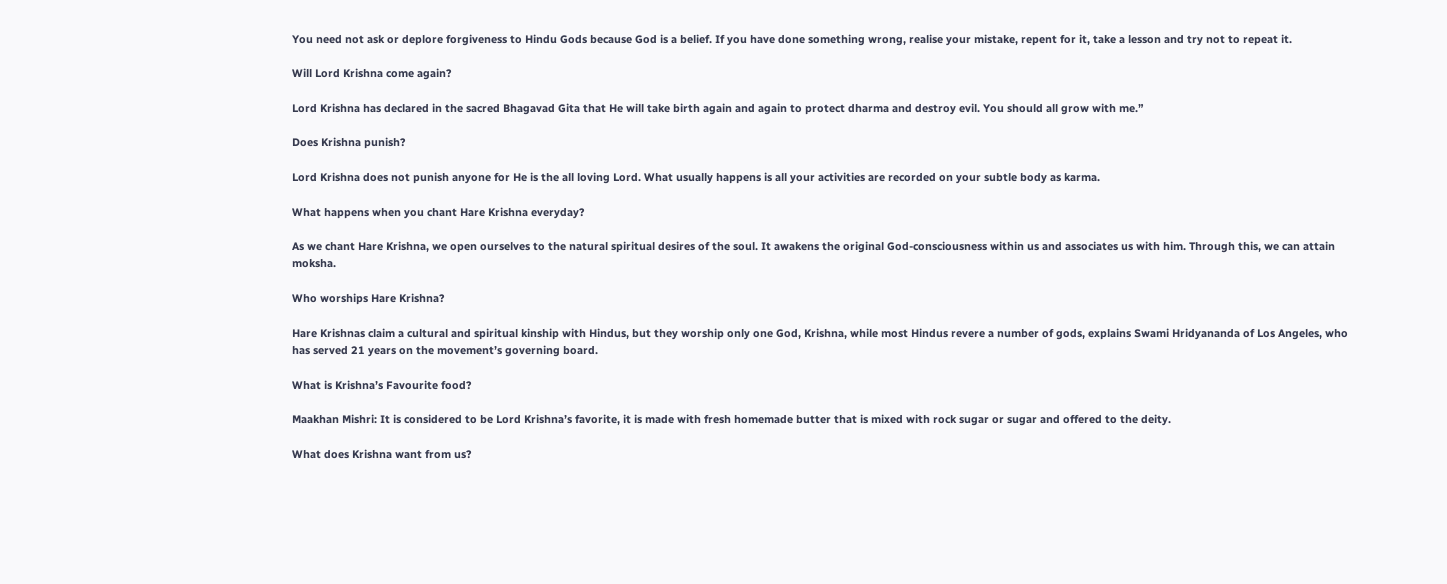You need not ask or deplore forgiveness to Hindu Gods because God is a belief. If you have done something wrong, realise your mistake, repent for it, take a lesson and try not to repeat it.

Will Lord Krishna come again?

Lord Krishna has declared in the sacred Bhagavad Gita that He will take birth again and again to protect dharma and destroy evil. You should all grow with me.”

Does Krishna punish?

Lord Krishna does not punish anyone for He is the all loving Lord. What usually happens is all your activities are recorded on your subtle body as karma.

What happens when you chant Hare Krishna everyday?

As we chant Hare Krishna, we open ourselves to the natural spiritual desires of the soul. It awakens the original God-consciousness within us and associates us with him. Through this, we can attain moksha.

Who worships Hare Krishna?

Hare Krishnas claim a cultural and spiritual kinship with Hindus, but they worship only one God, Krishna, while most Hindus revere a number of gods, explains Swami Hridyananda of Los Angeles, who has served 21 years on the movement’s governing board.

What is Krishna’s Favourite food?

Maakhan Mishri: It is considered to be Lord Krishna’s favorite, it is made with fresh homemade butter that is mixed with rock sugar or sugar and offered to the deity.

What does Krishna want from us?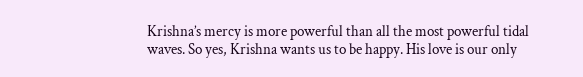Krishna’s mercy is more powerful than all the most powerful tidal waves. So yes, Krishna wants us to be happy. His love is our only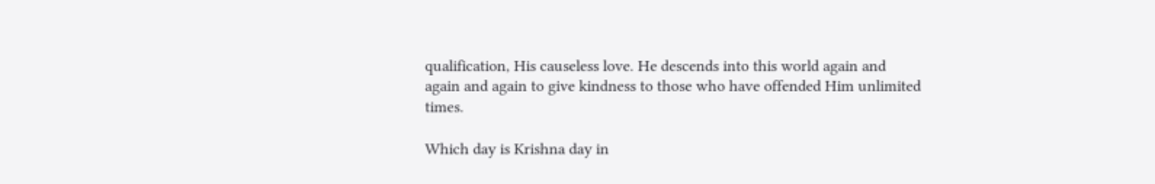qualification, His causeless love. He descends into this world again and again and again to give kindness to those who have offended Him unlimited times.

Which day is Krishna day in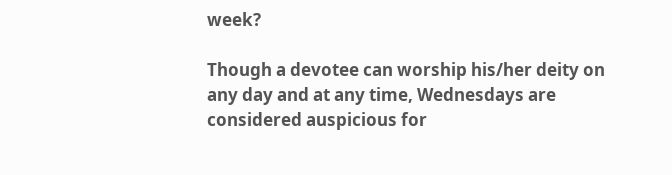week?

Though a devotee can worship his/her deity on any day and at any time, Wednesdays are considered auspicious for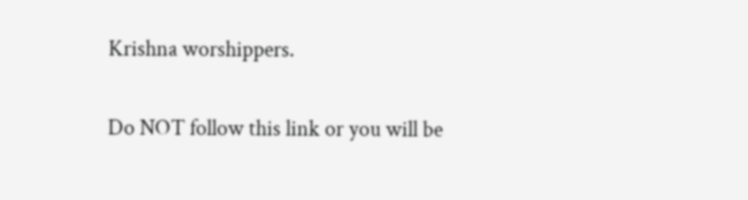Krishna worshippers.

Do NOT follow this link or you will be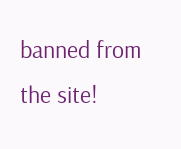banned from the site!